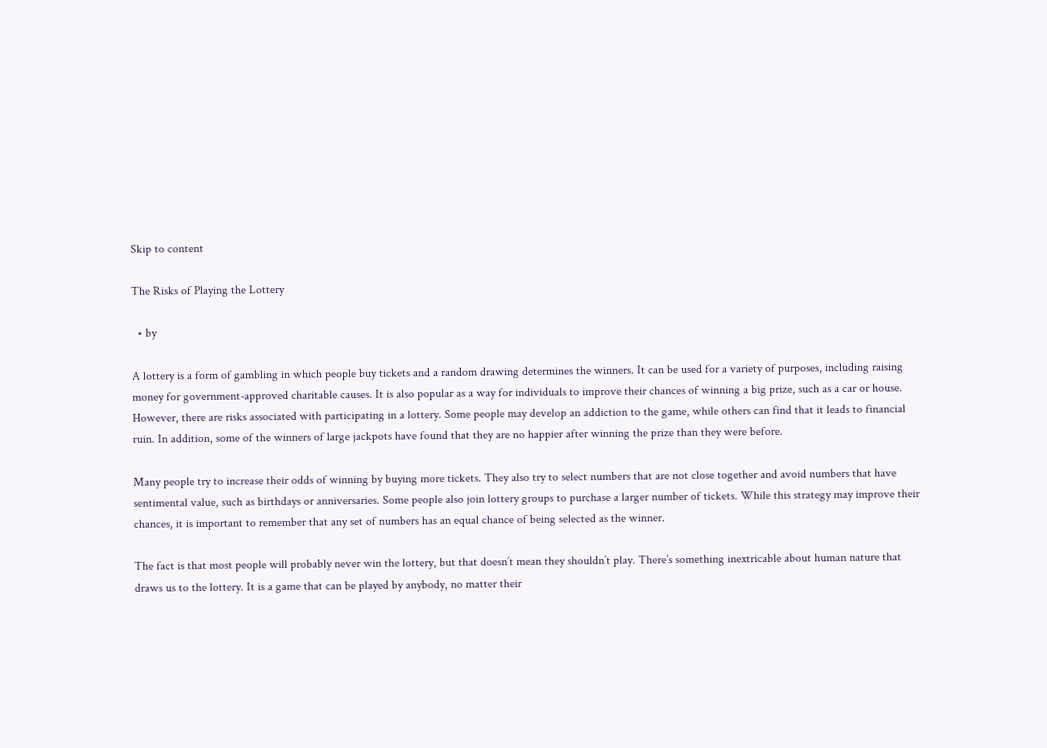Skip to content

The Risks of Playing the Lottery

  • by

A lottery is a form of gambling in which people buy tickets and a random drawing determines the winners. It can be used for a variety of purposes, including raising money for government-approved charitable causes. It is also popular as a way for individuals to improve their chances of winning a big prize, such as a car or house. However, there are risks associated with participating in a lottery. Some people may develop an addiction to the game, while others can find that it leads to financial ruin. In addition, some of the winners of large jackpots have found that they are no happier after winning the prize than they were before.

Many people try to increase their odds of winning by buying more tickets. They also try to select numbers that are not close together and avoid numbers that have sentimental value, such as birthdays or anniversaries. Some people also join lottery groups to purchase a larger number of tickets. While this strategy may improve their chances, it is important to remember that any set of numbers has an equal chance of being selected as the winner.

The fact is that most people will probably never win the lottery, but that doesn’t mean they shouldn’t play. There’s something inextricable about human nature that draws us to the lottery. It is a game that can be played by anybody, no matter their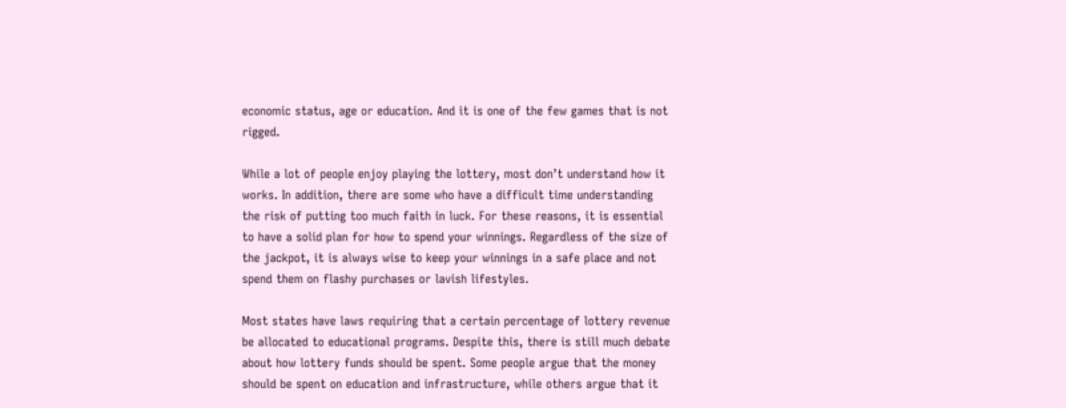economic status, age or education. And it is one of the few games that is not rigged.

While a lot of people enjoy playing the lottery, most don’t understand how it works. In addition, there are some who have a difficult time understanding the risk of putting too much faith in luck. For these reasons, it is essential to have a solid plan for how to spend your winnings. Regardless of the size of the jackpot, it is always wise to keep your winnings in a safe place and not spend them on flashy purchases or lavish lifestyles.

Most states have laws requiring that a certain percentage of lottery revenue be allocated to educational programs. Despite this, there is still much debate about how lottery funds should be spent. Some people argue that the money should be spent on education and infrastructure, while others argue that it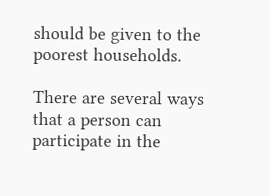should be given to the poorest households.

There are several ways that a person can participate in the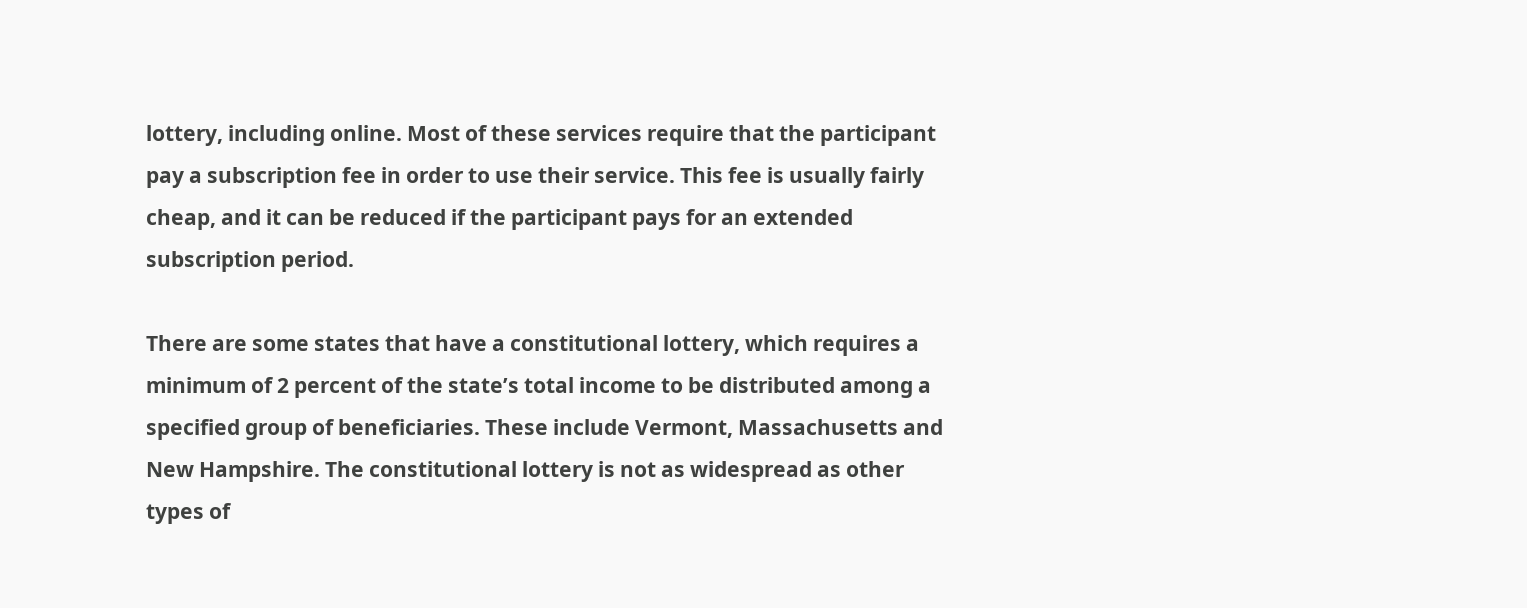lottery, including online. Most of these services require that the participant pay a subscription fee in order to use their service. This fee is usually fairly cheap, and it can be reduced if the participant pays for an extended subscription period.

There are some states that have a constitutional lottery, which requires a minimum of 2 percent of the state’s total income to be distributed among a specified group of beneficiaries. These include Vermont, Massachusetts and New Hampshire. The constitutional lottery is not as widespread as other types of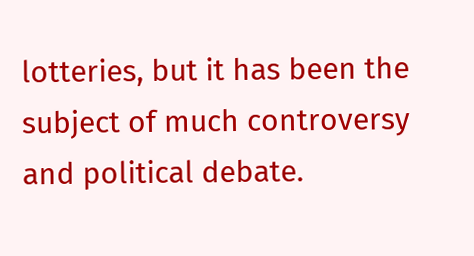lotteries, but it has been the subject of much controversy and political debate.